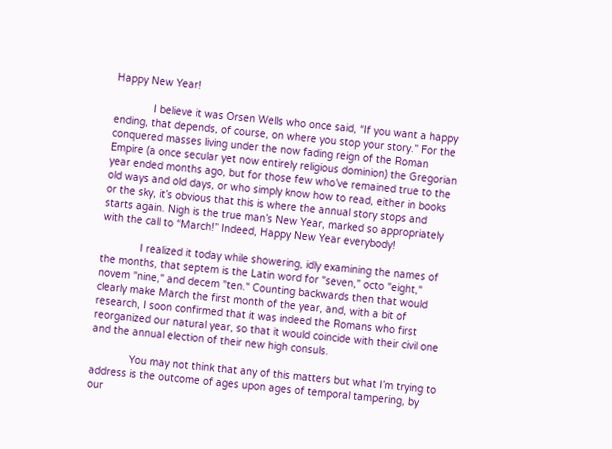Happy New Year!

             I believe it was Orsen Wells who once said, “If you want a happy ending, that depends, of course, on where you stop your story.” For the conquered masses living under the now fading reign of the Roman Empire (a once secular yet now entirely religious dominion) the Gregorian year ended months ago, but for those few who’ve remained true to the old ways and old days, or who simply know how to read, either in books or the sky, it’s obvious that this is where the annual story stops and starts again. Nigh is the true man’s New Year, marked so appropriately with the call to “March!” Indeed, Happy New Year everybody!

             I realized it today while showering, idly examining the names of the months, that septem is the Latin word for "seven," octo "eight," novem "nine," and decem "ten." Counting backwards then that would clearly make March the first month of the year, and, with a bit of research, I soon confirmed that it was indeed the Romans who first reorganized our natural year, so that it would coincide with their civil one and the annual election of their new high consuls.

             You may not think that any of this matters but what I’m trying to address is the outcome of ages upon ages of temporal tampering, by our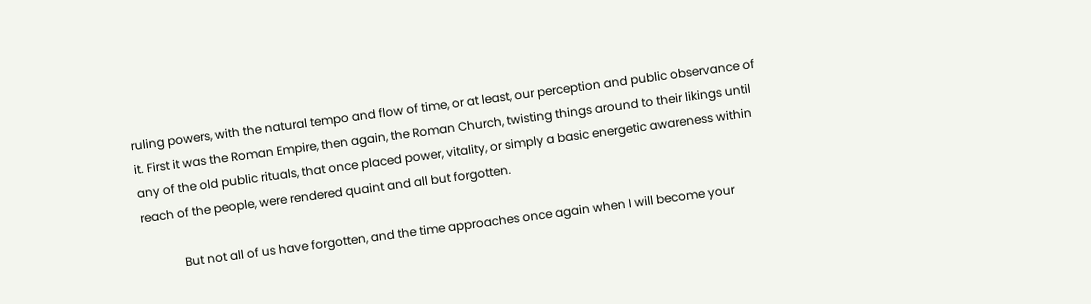ruling powers, with the natural tempo and flow of time, or at least, our perception and public observance of it. First it was the Roman Empire, then again, the Roman Church, twisting things around to their likings until any of the old public rituals, that once placed power, vitality, or simply a basic energetic awareness within reach of the people, were rendered quaint and all but forgotten.

             But not all of us have forgotten, and the time approaches once again when I will become your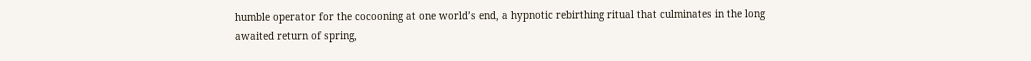humble operator for the cocooning at one world’s end, a hypnotic rebirthing ritual that culminates in the long awaited return of spring,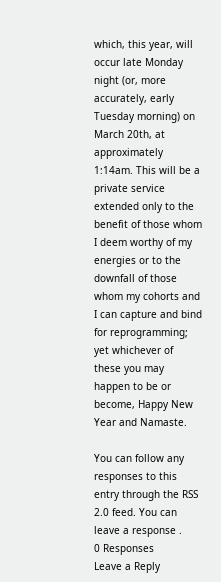which, this year, will occur late Monday night (or, more accurately, early Tuesday morning) on March 20th, at approximately 1:14am. This will be a private service extended only to the benefit of those whom I deem worthy of my energies or to the downfall of those whom my cohorts and I can capture and bind for reprogramming; yet whichever of these you may happen to be or become, Happy New Year and Namaste.

You can follow any responses to this entry through the RSS 2.0 feed. You can leave a response .
0 Responses
Leave a Reply